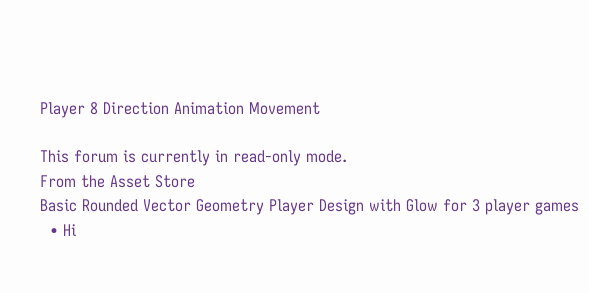Player 8 Direction Animation Movement

This forum is currently in read-only mode.
From the Asset Store
Basic Rounded Vector Geometry Player Design with Glow for 3 player games
  • Hi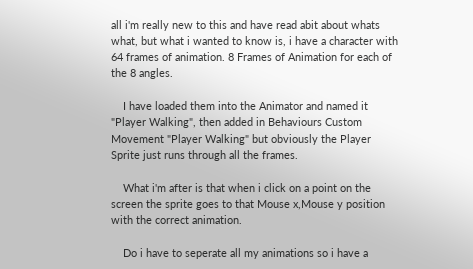all i'm really new to this and have read abit about whats what, but what i wanted to know is, i have a character with 64 frames of animation. 8 Frames of Animation for each of the 8 angles.

    I have loaded them into the Animator and named it "Player Walking", then added in Behaviours Custom Movement "Player Walking" but obviously the Player Sprite just runs through all the frames.

    What i'm after is that when i click on a point on the screen the sprite goes to that Mouse x,Mouse y position with the correct animation.

    Do i have to seperate all my animations so i have a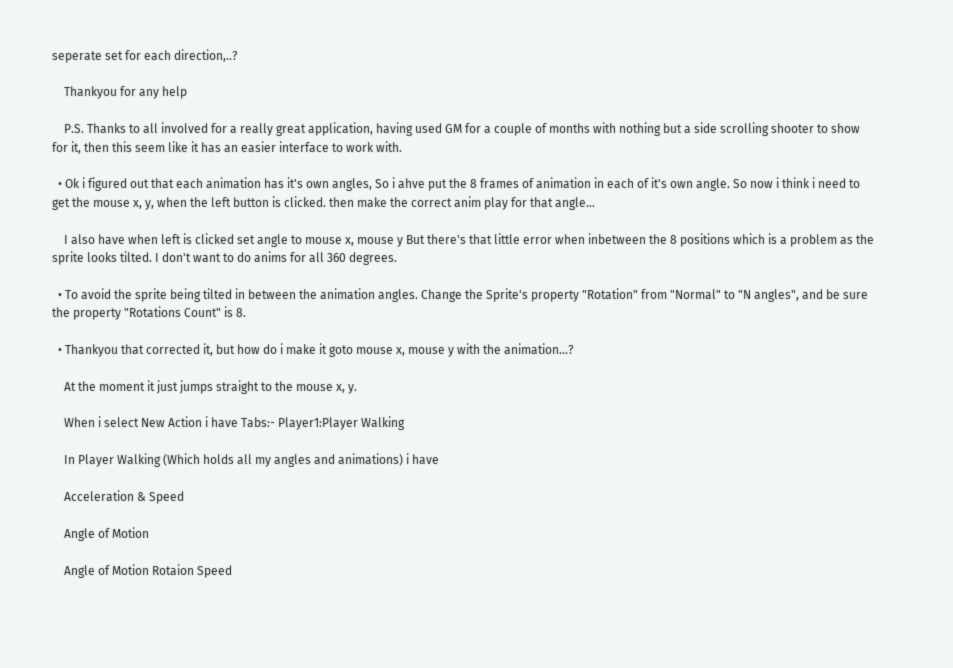seperate set for each direction,..?

    Thankyou for any help

    P.S. Thanks to all involved for a really great application, having used GM for a couple of months with nothing but a side scrolling shooter to show for it, then this seem like it has an easier interface to work with.

  • Ok i figured out that each animation has it's own angles, So i ahve put the 8 frames of animation in each of it's own angle. So now i think i need to get the mouse x, y, when the left button is clicked. then make the correct anim play for that angle...

    I also have when left is clicked set angle to mouse x, mouse y But there's that little error when inbetween the 8 positions which is a problem as the sprite looks tilted. I don't want to do anims for all 360 degrees.

  • To avoid the sprite being tilted in between the animation angles. Change the Sprite's property "Rotation" from "Normal" to "N angles", and be sure the property "Rotations Count" is 8.

  • Thankyou that corrected it, but how do i make it goto mouse x, mouse y with the animation...?

    At the moment it just jumps straight to the mouse x, y.

    When i select New Action i have Tabs:- Player1:Player Walking

    In Player Walking (Which holds all my angles and animations) i have

    Acceleration & Speed

    Angle of Motion

    Angle of Motion Rotaion Speed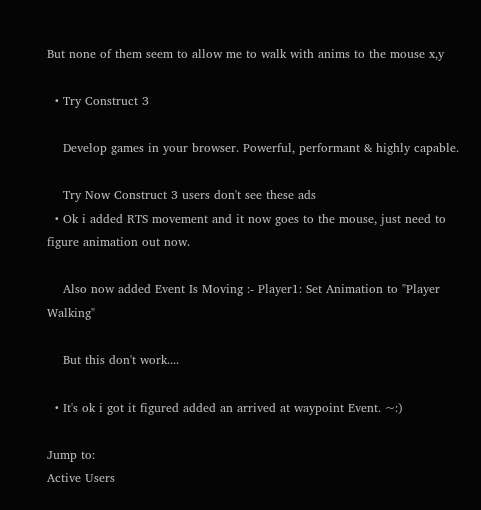But none of them seem to allow me to walk with anims to the mouse x,y

  • Try Construct 3

    Develop games in your browser. Powerful, performant & highly capable.

    Try Now Construct 3 users don't see these ads
  • Ok i added RTS movement and it now goes to the mouse, just need to figure animation out now.

    Also now added Event Is Moving :- Player1: Set Animation to "Player Walking"

    But this don't work....

  • It's ok i got it figured added an arrived at waypoint Event. ~:)

Jump to:
Active Users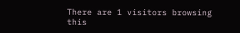There are 1 visitors browsing this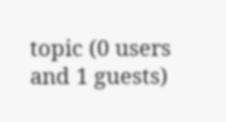topic (0 users and 1 guests)